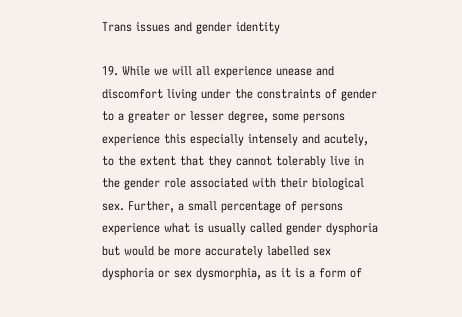Trans issues and gender identity

19. While we will all experience unease and discomfort living under the constraints of gender to a greater or lesser degree, some persons experience this especially intensely and acutely, to the extent that they cannot tolerably live in the gender role associated with their biological sex. Further, a small percentage of persons experience what is usually called gender dysphoria but would be more accurately labelled sex dysphoria or sex dysmorphia, as it is a form of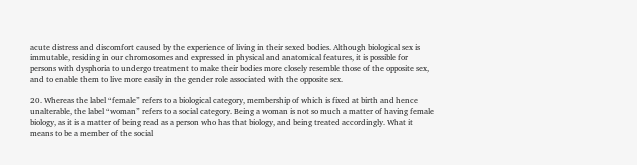acute distress and discomfort caused by the experience of living in their sexed bodies. Although biological sex is immutable, residing in our chromosomes and expressed in physical and anatomical features, it is possible for persons with dysphoria to undergo treatment to make their bodies more closely resemble those of the opposite sex, and to enable them to live more easily in the gender role associated with the opposite sex.

20. Whereas the label “female” refers to a biological category, membership of which is fixed at birth and hence unalterable, the label “woman” refers to a social category. Being a woman is not so much a matter of having female biology, as it is a matter of being read as a person who has that biology, and being treated accordingly. What it means to be a member of the social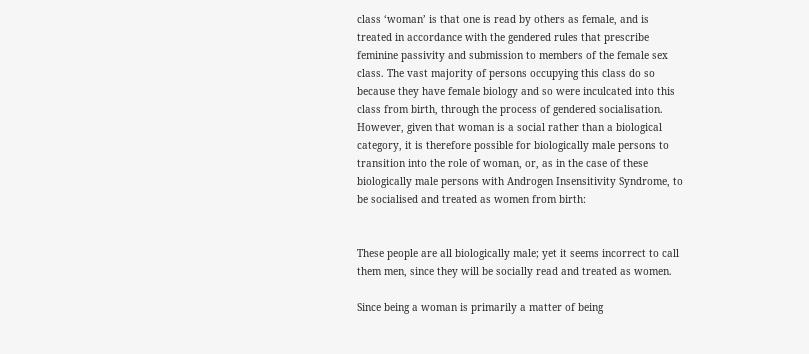class ‘woman’ is that one is read by others as female, and is treated in accordance with the gendered rules that prescribe feminine passivity and submission to members of the female sex class. The vast majority of persons occupying this class do so because they have female biology and so were inculcated into this class from birth, through the process of gendered socialisation. However, given that woman is a social rather than a biological category, it is therefore possible for biologically male persons to transition into the role of woman, or, as in the case of these biologically male persons with Androgen Insensitivity Syndrome, to be socialised and treated as women from birth:


These people are all biologically male; yet it seems incorrect to call them men, since they will be socially read and treated as women.

Since being a woman is primarily a matter of being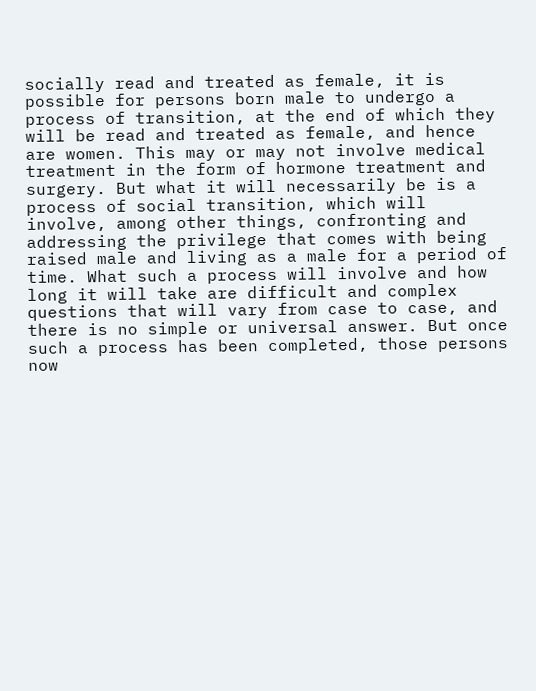socially read and treated as female, it is possible for persons born male to undergo a process of transition, at the end of which they will be read and treated as female, and hence are women. This may or may not involve medical treatment in the form of hormone treatment and surgery. But what it will necessarily be is a process of social transition, which will involve, among other things, confronting and addressing the privilege that comes with being raised male and living as a male for a period of time. What such a process will involve and how long it will take are difficult and complex questions that will vary from case to case, and there is no simple or universal answer. But once such a process has been completed, those persons now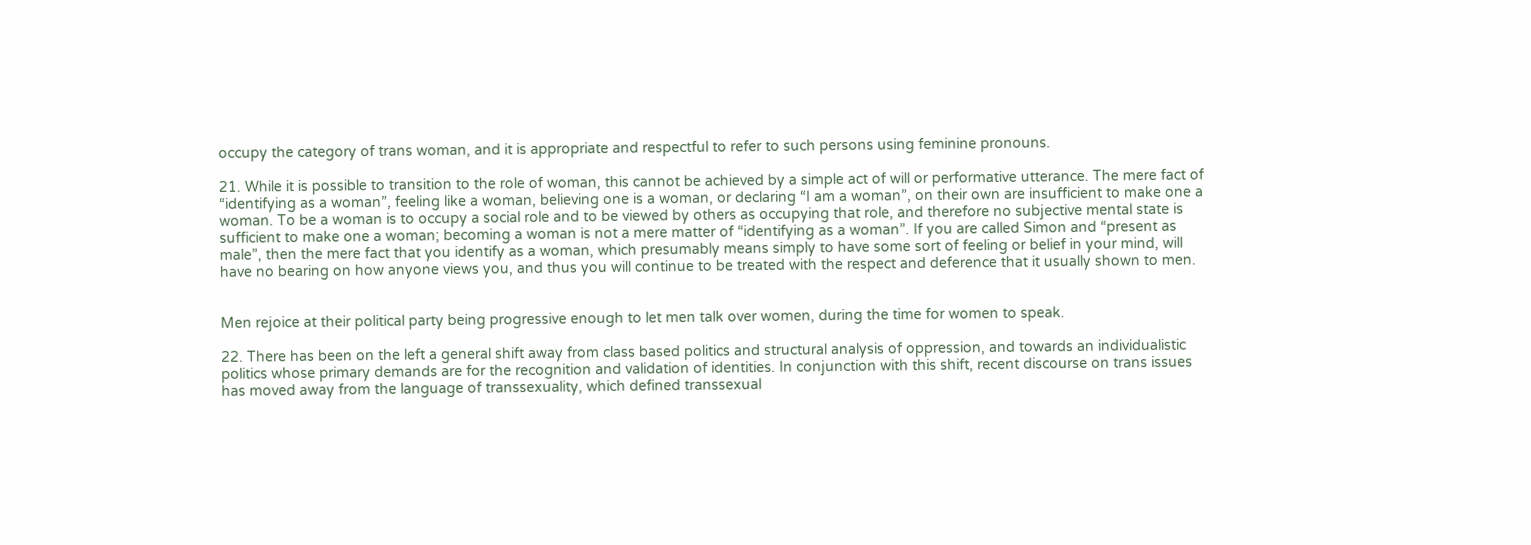occupy the category of trans woman, and it is appropriate and respectful to refer to such persons using feminine pronouns.

21. While it is possible to transition to the role of woman, this cannot be achieved by a simple act of will or performative utterance. The mere fact of “identifying as a woman”, feeling like a woman, believing one is a woman, or declaring “I am a woman”, on their own are insufficient to make one a woman. To be a woman is to occupy a social role and to be viewed by others as occupying that role, and therefore no subjective mental state is sufficient to make one a woman; becoming a woman is not a mere matter of “identifying as a woman”. If you are called Simon and “present as male”, then the mere fact that you identify as a woman, which presumably means simply to have some sort of feeling or belief in your mind, will have no bearing on how anyone views you, and thus you will continue to be treated with the respect and deference that it usually shown to men.


Men rejoice at their political party being progressive enough to let men talk over women, during the time for women to speak.

22. There has been on the left a general shift away from class based politics and structural analysis of oppression, and towards an individualistic politics whose primary demands are for the recognition and validation of identities. In conjunction with this shift, recent discourse on trans issues has moved away from the language of transsexuality, which defined transsexual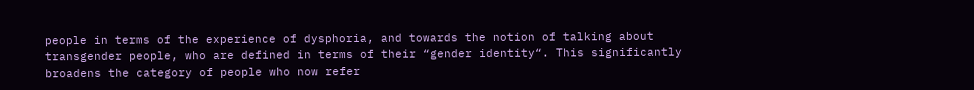people in terms of the experience of dysphoria, and towards the notion of talking about transgender people, who are defined in terms of their “gender identity“. This significantly broadens the category of people who now refer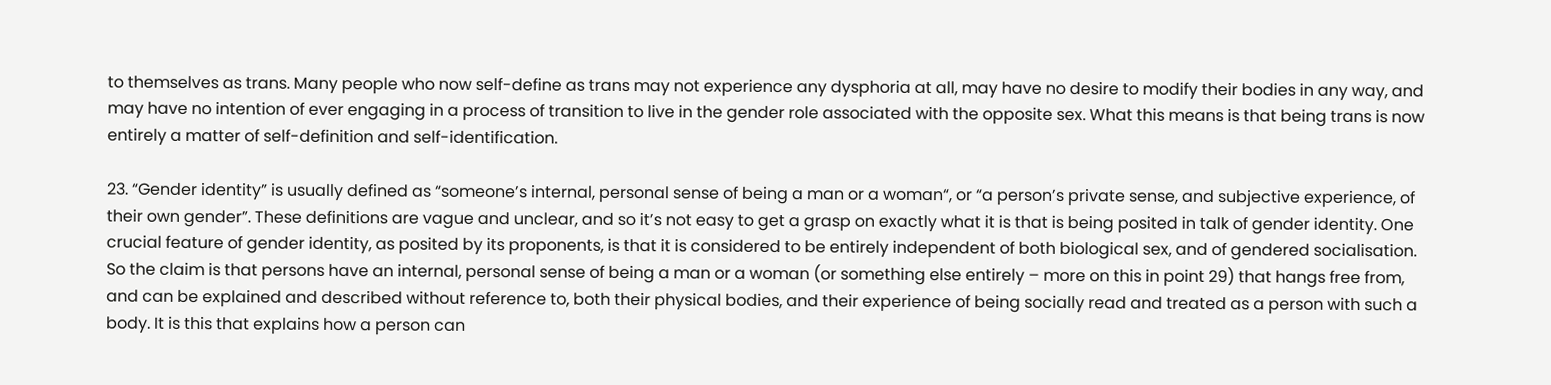to themselves as trans. Many people who now self-define as trans may not experience any dysphoria at all, may have no desire to modify their bodies in any way, and may have no intention of ever engaging in a process of transition to live in the gender role associated with the opposite sex. What this means is that being trans is now entirely a matter of self-definition and self-identification.

23. “Gender identity” is usually defined as “someone’s internal, personal sense of being a man or a woman“, or “a person’s private sense, and subjective experience, of their own gender”. These definitions are vague and unclear, and so it’s not easy to get a grasp on exactly what it is that is being posited in talk of gender identity. One crucial feature of gender identity, as posited by its proponents, is that it is considered to be entirely independent of both biological sex, and of gendered socialisation. So the claim is that persons have an internal, personal sense of being a man or a woman (or something else entirely – more on this in point 29) that hangs free from, and can be explained and described without reference to, both their physical bodies, and their experience of being socially read and treated as a person with such a body. It is this that explains how a person can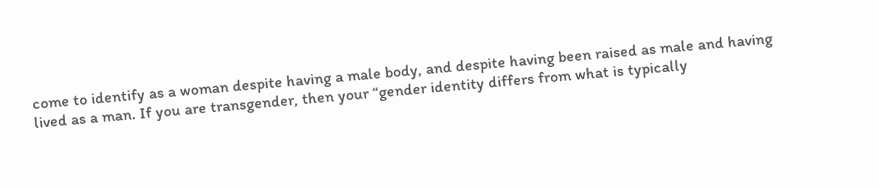come to identify as a woman despite having a male body, and despite having been raised as male and having lived as a man. If you are transgender, then your “gender identity differs from what is typically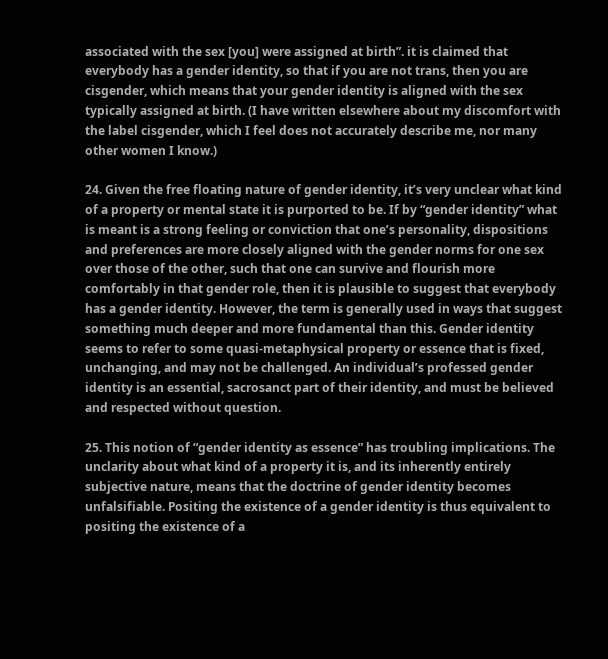associated with the sex [you] were assigned at birth”. it is claimed that everybody has a gender identity, so that if you are not trans, then you are cisgender, which means that your gender identity is aligned with the sex typically assigned at birth. (I have written elsewhere about my discomfort with the label cisgender, which I feel does not accurately describe me, nor many other women I know.)

24. Given the free floating nature of gender identity, it’s very unclear what kind of a property or mental state it is purported to be. If by “gender identity” what is meant is a strong feeling or conviction that one’s personality, dispositions and preferences are more closely aligned with the gender norms for one sex over those of the other, such that one can survive and flourish more comfortably in that gender role, then it is plausible to suggest that everybody has a gender identity. However, the term is generally used in ways that suggest something much deeper and more fundamental than this. Gender identity seems to refer to some quasi-metaphysical property or essence that is fixed, unchanging, and may not be challenged. An individual’s professed gender identity is an essential, sacrosanct part of their identity, and must be believed and respected without question.

25. This notion of “gender identity as essence” has troubling implications. The unclarity about what kind of a property it is, and its inherently entirely subjective nature, means that the doctrine of gender identity becomes unfalsifiable. Positing the existence of a gender identity is thus equivalent to positing the existence of a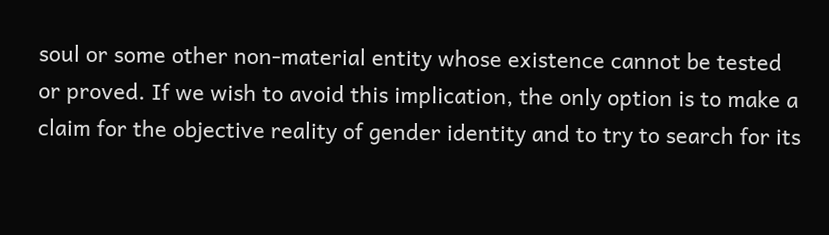soul or some other non-material entity whose existence cannot be tested or proved. If we wish to avoid this implication, the only option is to make a claim for the objective reality of gender identity and to try to search for its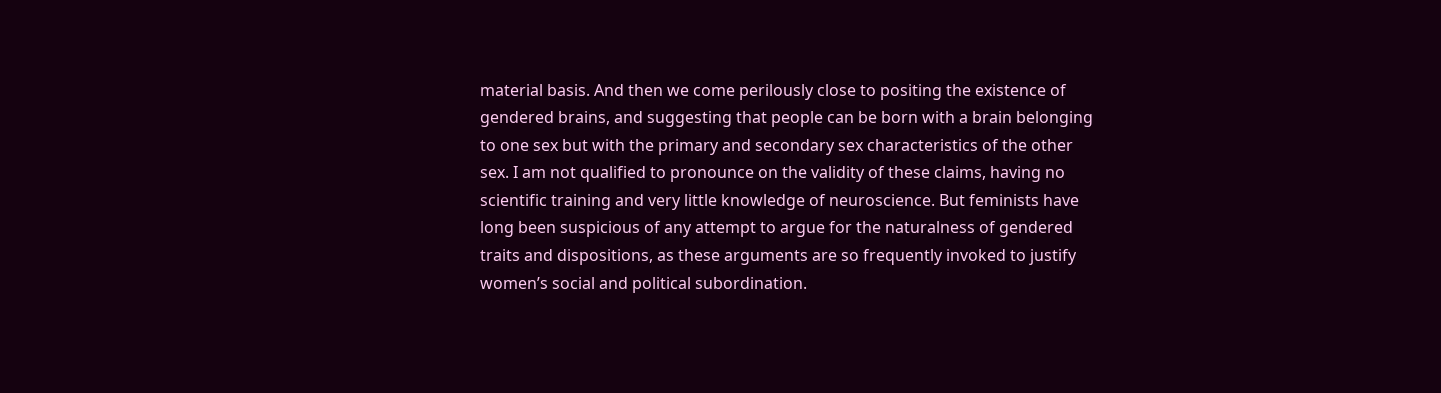material basis. And then we come perilously close to positing the existence of gendered brains, and suggesting that people can be born with a brain belonging to one sex but with the primary and secondary sex characteristics of the other sex. I am not qualified to pronounce on the validity of these claims, having no scientific training and very little knowledge of neuroscience. But feminists have long been suspicious of any attempt to argue for the naturalness of gendered traits and dispositions, as these arguments are so frequently invoked to justify women’s social and political subordination.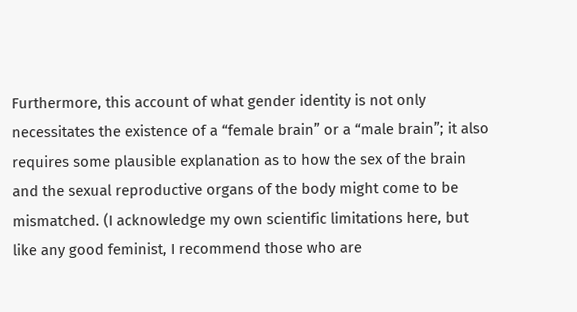Furthermore, this account of what gender identity is not only necessitates the existence of a “female brain” or a “male brain”; it also requires some plausible explanation as to how the sex of the brain and the sexual reproductive organs of the body might come to be mismatched. (I acknowledge my own scientific limitations here, but like any good feminist, I recommend those who are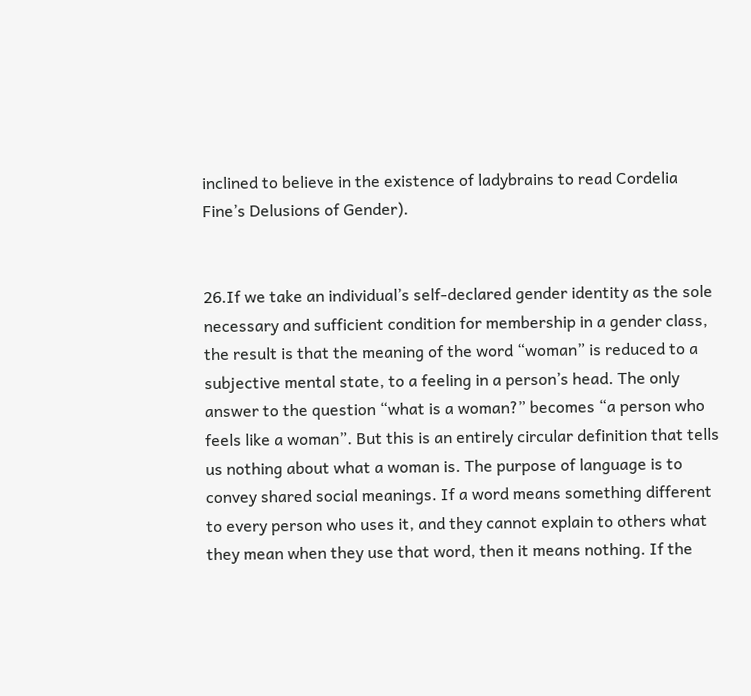inclined to believe in the existence of ladybrains to read Cordelia Fine’s Delusions of Gender).


26.If we take an individual’s self-declared gender identity as the sole necessary and sufficient condition for membership in a gender class, the result is that the meaning of the word “woman” is reduced to a subjective mental state, to a feeling in a person’s head. The only answer to the question “what is a woman?” becomes “a person who feels like a woman”. But this is an entirely circular definition that tells us nothing about what a woman is. The purpose of language is to convey shared social meanings. If a word means something different to every person who uses it, and they cannot explain to others what they mean when they use that word, then it means nothing. If the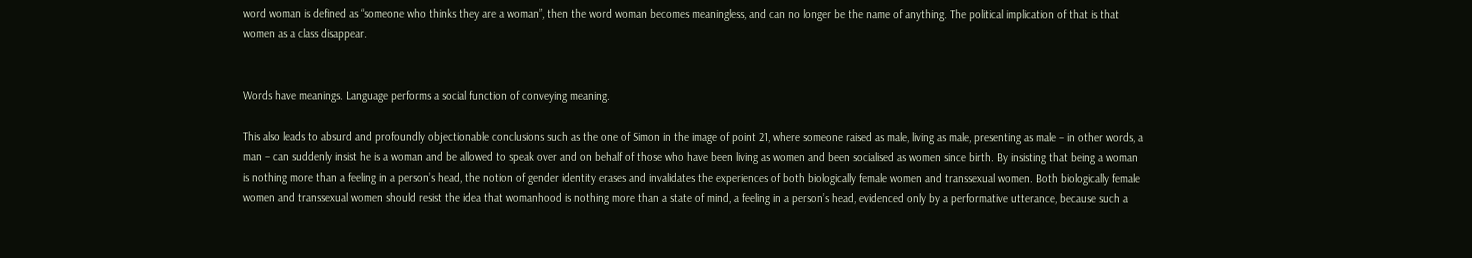word woman is defined as “someone who thinks they are a woman”, then the word woman becomes meaningless, and can no longer be the name of anything. The political implication of that is that women as a class disappear.


Words have meanings. Language performs a social function of conveying meaning.

This also leads to absurd and profoundly objectionable conclusions such as the one of Simon in the image of point 21, where someone raised as male, living as male, presenting as male – in other words, a man – can suddenly insist he is a woman and be allowed to speak over and on behalf of those who have been living as women and been socialised as women since birth. By insisting that being a woman is nothing more than a feeling in a person’s head, the notion of gender identity erases and invalidates the experiences of both biologically female women and transsexual women. Both biologically female women and transsexual women should resist the idea that womanhood is nothing more than a state of mind, a feeling in a person’s head, evidenced only by a performative utterance, because such a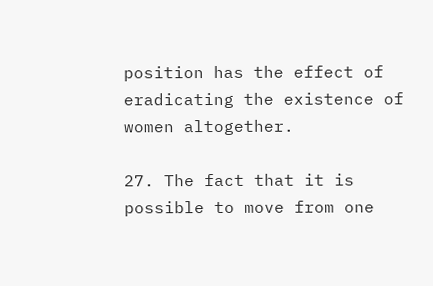position has the effect of eradicating the existence of women altogether.

27. The fact that it is possible to move from one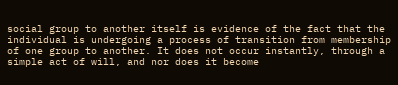social group to another itself is evidence of the fact that the individual is undergoing a process of transition from membership of one group to another. It does not occur instantly, through a simple act of will, and nor does it become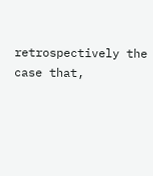retrospectively the case that,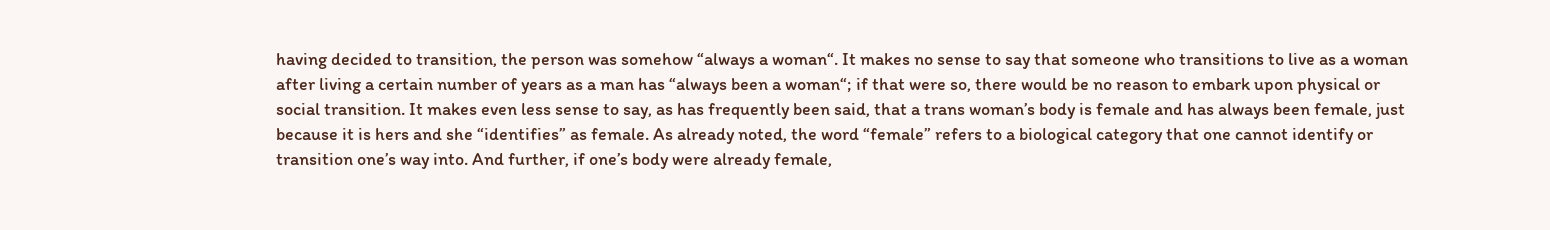having decided to transition, the person was somehow “always a woman“. It makes no sense to say that someone who transitions to live as a woman after living a certain number of years as a man has “always been a woman“; if that were so, there would be no reason to embark upon physical or social transition. It makes even less sense to say, as has frequently been said, that a trans woman’s body is female and has always been female, just because it is hers and she “identifies” as female. As already noted, the word “female” refers to a biological category that one cannot identify or transition one’s way into. And further, if one’s body were already female,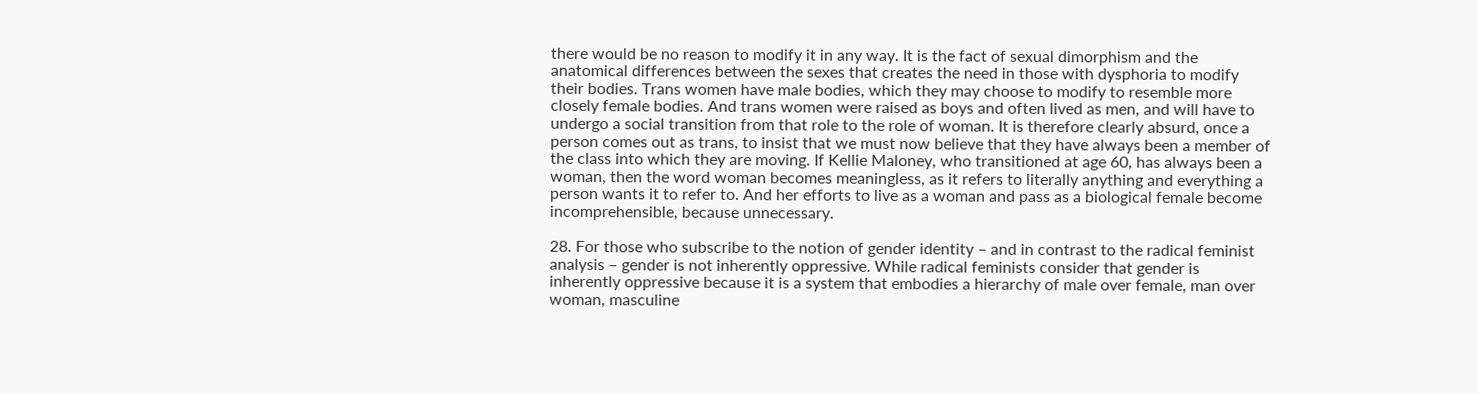there would be no reason to modify it in any way. It is the fact of sexual dimorphism and the anatomical differences between the sexes that creates the need in those with dysphoria to modify their bodies. Trans women have male bodies, which they may choose to modify to resemble more closely female bodies. And trans women were raised as boys and often lived as men, and will have to undergo a social transition from that role to the role of woman. It is therefore clearly absurd, once a person comes out as trans, to insist that we must now believe that they have always been a member of the class into which they are moving. If Kellie Maloney, who transitioned at age 60, has always been a woman, then the word woman becomes meaningless, as it refers to literally anything and everything a person wants it to refer to. And her efforts to live as a woman and pass as a biological female become incomprehensible, because unnecessary.

28. For those who subscribe to the notion of gender identity – and in contrast to the radical feminist analysis – gender is not inherently oppressive. While radical feminists consider that gender is inherently oppressive because it is a system that embodies a hierarchy of male over female, man over woman, masculine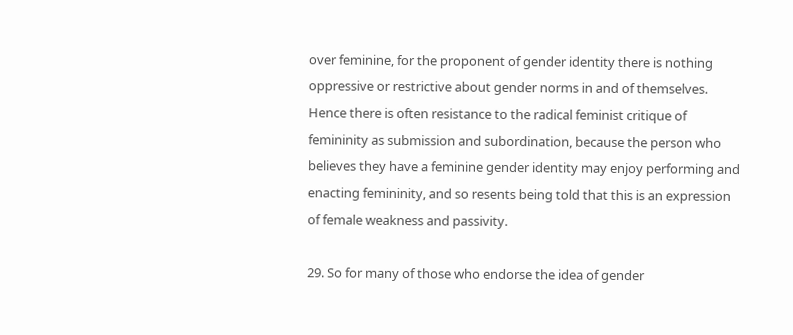over feminine, for the proponent of gender identity there is nothing oppressive or restrictive about gender norms in and of themselves. Hence there is often resistance to the radical feminist critique of femininity as submission and subordination, because the person who believes they have a feminine gender identity may enjoy performing and enacting femininity, and so resents being told that this is an expression of female weakness and passivity.

29. So for many of those who endorse the idea of gender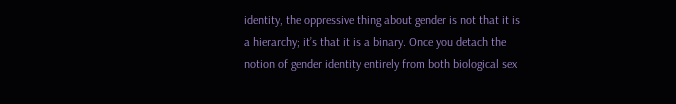identity, the oppressive thing about gender is not that it is a hierarchy; it’s that it is a binary. Once you detach the notion of gender identity entirely from both biological sex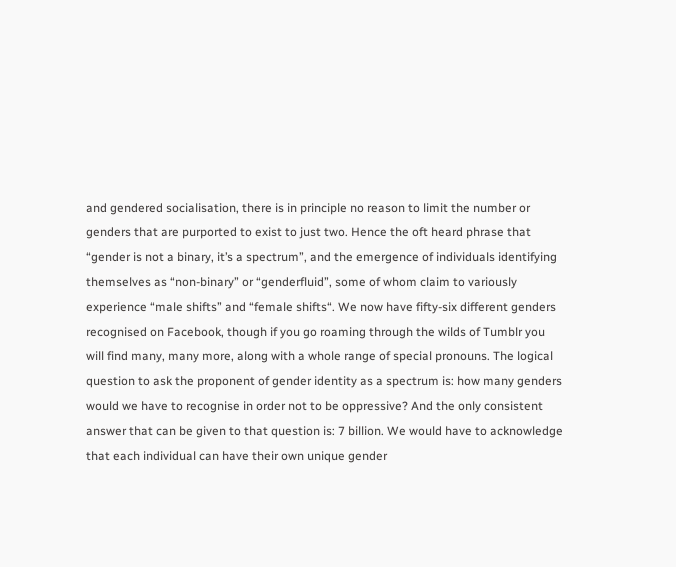and gendered socialisation, there is in principle no reason to limit the number or genders that are purported to exist to just two. Hence the oft heard phrase that “gender is not a binary, it’s a spectrum”, and the emergence of individuals identifying themselves as “non-binary” or “genderfluid”, some of whom claim to variously experience “male shifts” and “female shifts“. We now have fifty-six different genders recognised on Facebook, though if you go roaming through the wilds of Tumblr you will find many, many more, along with a whole range of special pronouns. The logical question to ask the proponent of gender identity as a spectrum is: how many genders would we have to recognise in order not to be oppressive? And the only consistent answer that can be given to that question is: 7 billion. We would have to acknowledge that each individual can have their own unique gender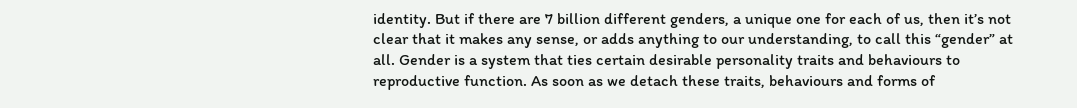identity. But if there are 7 billion different genders, a unique one for each of us, then it’s not clear that it makes any sense, or adds anything to our understanding, to call this “gender” at all. Gender is a system that ties certain desirable personality traits and behaviours to reproductive function. As soon as we detach these traits, behaviours and forms of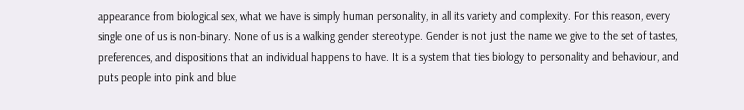appearance from biological sex, what we have is simply human personality, in all its variety and complexity. For this reason, every single one of us is non-binary. None of us is a walking gender stereotype. Gender is not just the name we give to the set of tastes, preferences, and dispositions that an individual happens to have. It is a system that ties biology to personality and behaviour, and puts people into pink and blue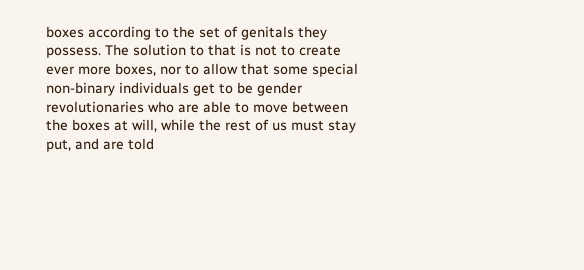boxes according to the set of genitals they possess. The solution to that is not to create ever more boxes, nor to allow that some special non-binary individuals get to be gender revolutionaries who are able to move between the boxes at will, while the rest of us must stay put, and are told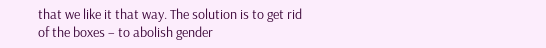that we like it that way. The solution is to get rid of the boxes – to abolish gender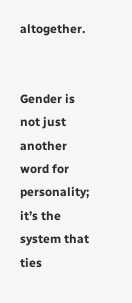altogether.


Gender is not just another word for personality; it’s the system that ties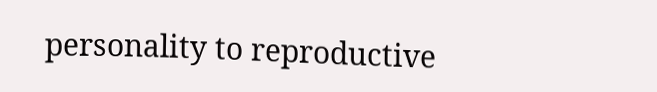personality to reproductive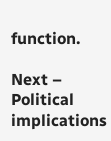function.

Next – Political implications